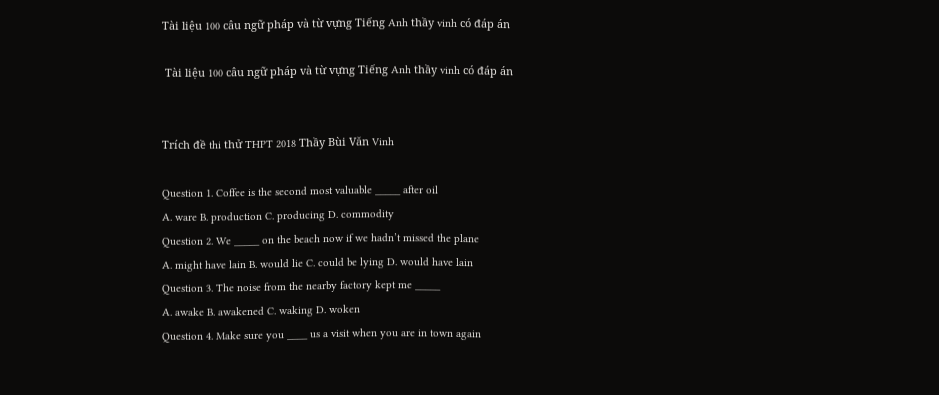Tài liệu 100 câu ngữ pháp và từ vựng Tiếng Anh thầy vinh có đáp án

 Tài liệu 100 câu ngữ pháp và từ vựng Tiếng Anh thầy vinh có đáp án


Trích đề thi thử THPT 2018 Thầy Bùi Văn Vinh

Question 1. Coffee is the second most valuable _____ after oil
A. ware B. production C. producing D. commodity
Question 2. We _____ on the beach now if we hadn’t missed the plane
A. might have lain B. would lie C. could be lying D. would have lain
Question 3. The noise from the nearby factory kept me _____
A. awake B. awakened C. waking D. woken
Question 4. Make sure you ____ us a visit when you are in town again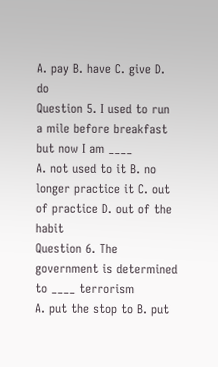A. pay B. have C. give D. do
Question 5. I used to run a mile before breakfast but now I am ____
A. not used to it B. no longer practice it C. out of practice D. out of the habit
Question 6. The government is determined to ____ terrorism
A. put the stop to B. put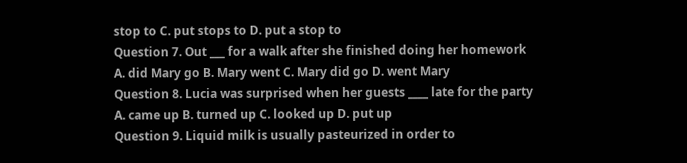stop to C. put stops to D. put a stop to
Question 7. Out ___ for a walk after she finished doing her homework
A. did Mary go B. Mary went C. Mary did go D. went Mary
Question 8. Lucia was surprised when her guests ____ late for the party
A. came up B. turned up C. looked up D. put up
Question 9. Liquid milk is usually pasteurized in order to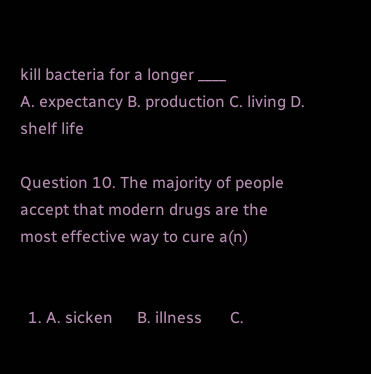kill bacteria for a longer ____
A. expectancy B. production C. living D. shelf life

Question 10. The majority of people accept that modern drugs are the most effective way to cure a(n)


  1. A. sicken      B. illness       C.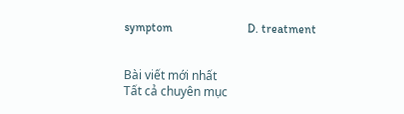symptom                         D. treatment


Bài viết mới nhất
Tất cả chuyên mục